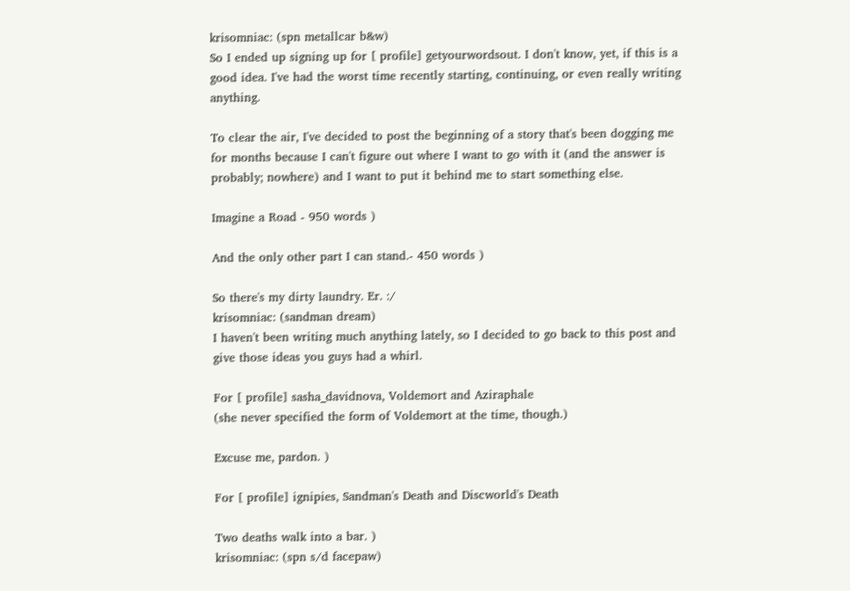krisomniac: (spn metallcar b&w)
So I ended up signing up for [ profile] getyourwordsout. I don't know, yet, if this is a good idea. I've had the worst time recently starting, continuing, or even really writing anything.

To clear the air, I've decided to post the beginning of a story that's been dogging me for months because I can't figure out where I want to go with it (and the answer is probably; nowhere) and I want to put it behind me to start something else.

Imagine a Road - 950 words )

And the only other part I can stand.- 450 words )

So there's my dirty laundry. Er. :/
krisomniac: (sandman dream)
I haven't been writing much anything lately, so I decided to go back to this post and give those ideas you guys had a whirl.

For [ profile] sasha_davidnova, Voldemort and Aziraphale
(she never specified the form of Voldemort at the time, though.)

Excuse me, pardon. )

For [ profile] ignipies, Sandman's Death and Discworld's Death

Two deaths walk into a bar. )
krisomniac: (spn s/d facepaw)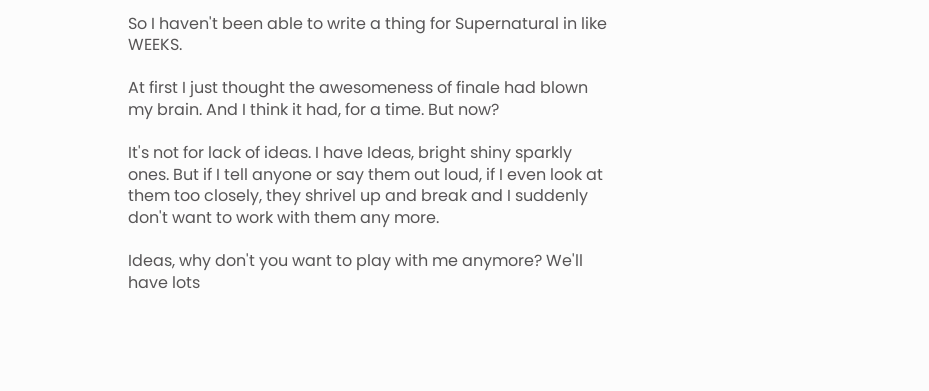So I haven't been able to write a thing for Supernatural in like WEEKS.

At first I just thought the awesomeness of finale had blown my brain. And I think it had, for a time. But now?

It's not for lack of ideas. I have Ideas, bright shiny sparkly ones. But if I tell anyone or say them out loud, if I even look at them too closely, they shrivel up and break and I suddenly don't want to work with them any more.

Ideas, why don't you want to play with me anymore? We'll have lots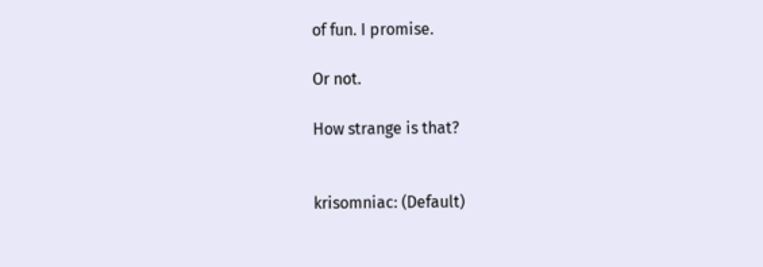of fun. I promise.

Or not.

How strange is that?


krisomniac: (Default)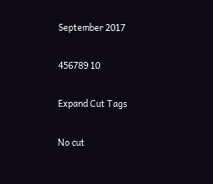September 2017

456789 10

Expand Cut Tags

No cut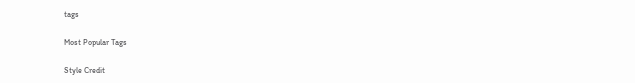tags

Most Popular Tags

Style Credit